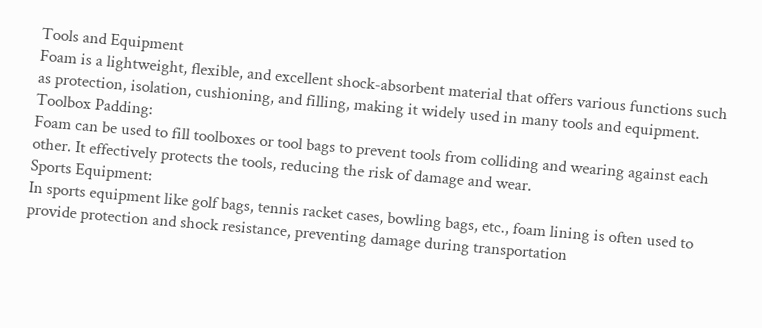Tools and Equipment
Foam is a lightweight, flexible, and excellent shock-absorbent material that offers various functions such as protection, isolation, cushioning, and filling, making it widely used in many tools and equipment.
Toolbox Padding:
Foam can be used to fill toolboxes or tool bags to prevent tools from colliding and wearing against each other. It effectively protects the tools, reducing the risk of damage and wear.
Sports Equipment:
In sports equipment like golf bags, tennis racket cases, bowling bags, etc., foam lining is often used to provide protection and shock resistance, preventing damage during transportation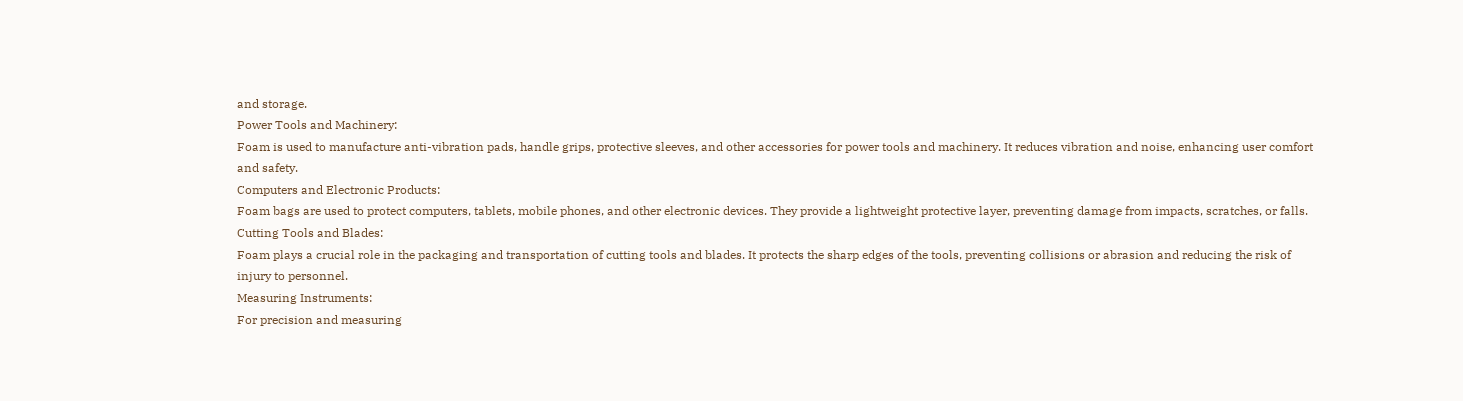and storage.
Power Tools and Machinery:
Foam is used to manufacture anti-vibration pads, handle grips, protective sleeves, and other accessories for power tools and machinery. It reduces vibration and noise, enhancing user comfort and safety.
Computers and Electronic Products:
Foam bags are used to protect computers, tablets, mobile phones, and other electronic devices. They provide a lightweight protective layer, preventing damage from impacts, scratches, or falls.
Cutting Tools and Blades:
Foam plays a crucial role in the packaging and transportation of cutting tools and blades. It protects the sharp edges of the tools, preventing collisions or abrasion and reducing the risk of injury to personnel.
Measuring Instruments:
For precision and measuring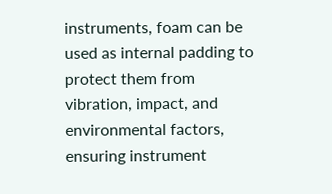instruments, foam can be used as internal padding to protect them from vibration, impact, and environmental factors, ensuring instrument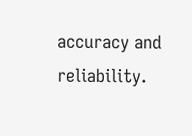accuracy and reliability.